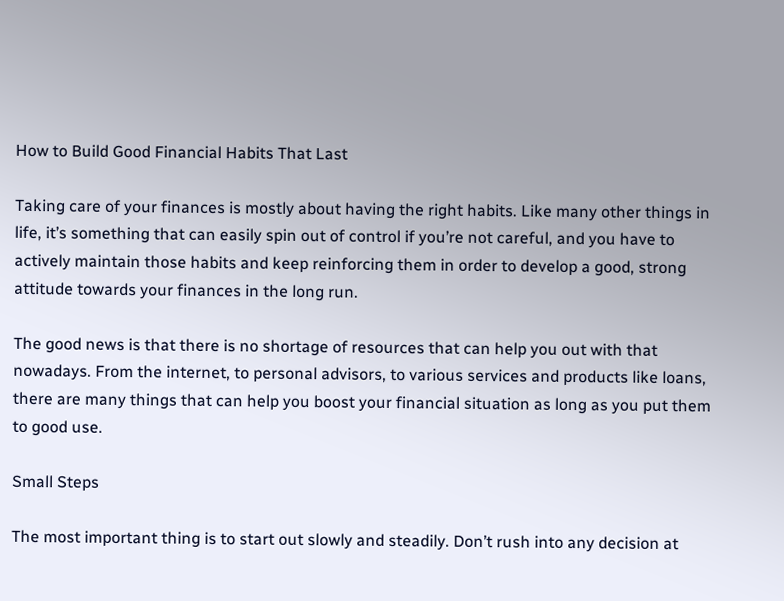How to Build Good Financial Habits That Last

Taking care of your finances is mostly about having the right habits. Like many other things in life, it’s something that can easily spin out of control if you’re not careful, and you have to actively maintain those habits and keep reinforcing them in order to develop a good, strong attitude towards your finances in the long run.

The good news is that there is no shortage of resources that can help you out with that nowadays. From the internet, to personal advisors, to various services and products like loans, there are many things that can help you boost your financial situation as long as you put them to good use.

Small Steps

The most important thing is to start out slowly and steadily. Don’t rush into any decision at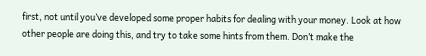first, not until you’ve developed some proper habits for dealing with your money. Look at how other people are doing this, and try to take some hints from them. Don’t make the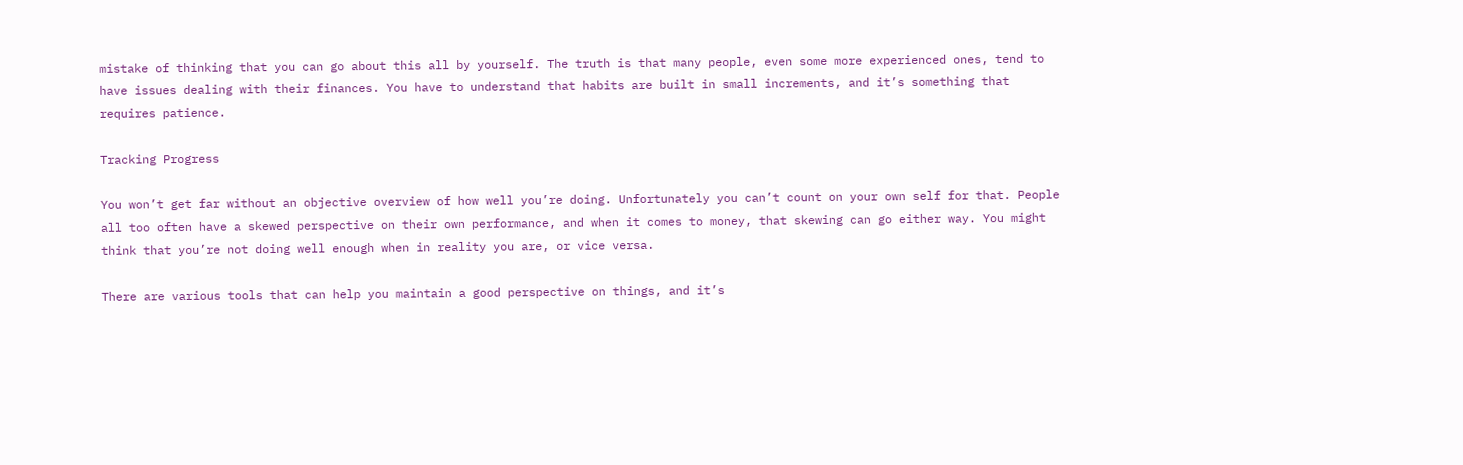mistake of thinking that you can go about this all by yourself. The truth is that many people, even some more experienced ones, tend to have issues dealing with their finances. You have to understand that habits are built in small increments, and it’s something that requires patience.

Tracking Progress

You won’t get far without an objective overview of how well you’re doing. Unfortunately you can’t count on your own self for that. People all too often have a skewed perspective on their own performance, and when it comes to money, that skewing can go either way. You might think that you’re not doing well enough when in reality you are, or vice versa.

There are various tools that can help you maintain a good perspective on things, and it’s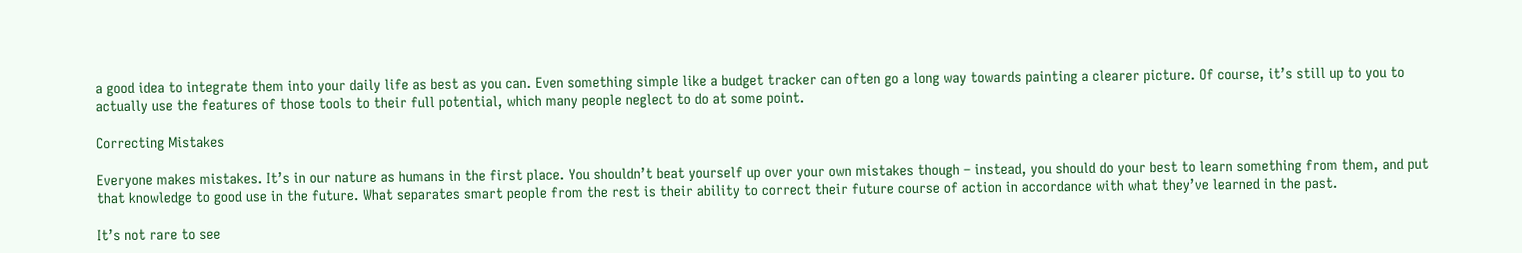a good idea to integrate them into your daily life as best as you can. Even something simple like a budget tracker can often go a long way towards painting a clearer picture. Of course, it’s still up to you to actually use the features of those tools to their full potential, which many people neglect to do at some point.

Correcting Mistakes

Everyone makes mistakes. It’s in our nature as humans in the first place. You shouldn’t beat yourself up over your own mistakes though – instead, you should do your best to learn something from them, and put that knowledge to good use in the future. What separates smart people from the rest is their ability to correct their future course of action in accordance with what they’ve learned in the past.

It’s not rare to see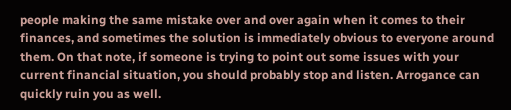people making the same mistake over and over again when it comes to their finances, and sometimes the solution is immediately obvious to everyone around them. On that note, if someone is trying to point out some issues with your current financial situation, you should probably stop and listen. Arrogance can quickly ruin you as well.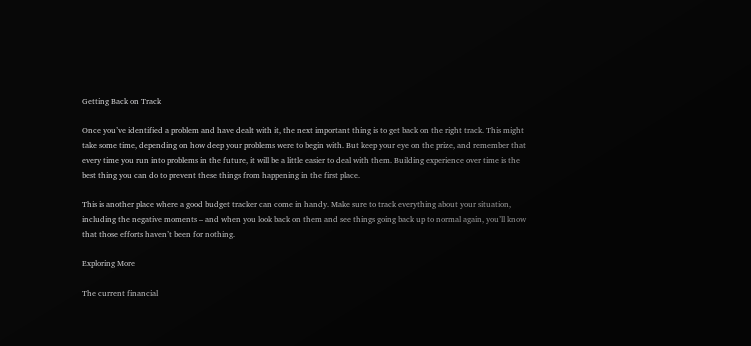Getting Back on Track

Once you’ve identified a problem and have dealt with it, the next important thing is to get back on the right track. This might take some time, depending on how deep your problems were to begin with. But keep your eye on the prize, and remember that every time you run into problems in the future, it will be a little easier to deal with them. Building experience over time is the best thing you can do to prevent these things from happening in the first place.

This is another place where a good budget tracker can come in handy. Make sure to track everything about your situation, including the negative moments – and when you look back on them and see things going back up to normal again, you’ll know that those efforts haven’t been for nothing.

Exploring More

The current financial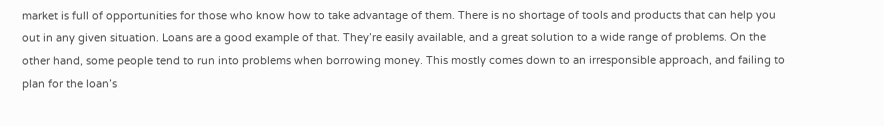market is full of opportunities for those who know how to take advantage of them. There is no shortage of tools and products that can help you out in any given situation. Loans are a good example of that. They’re easily available, and a great solution to a wide range of problems. On the other hand, some people tend to run into problems when borrowing money. This mostly comes down to an irresponsible approach, and failing to plan for the loan’s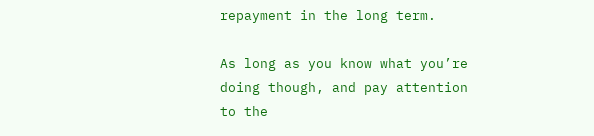repayment in the long term.

As long as you know what you’re doing though, and pay attention to the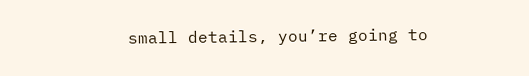small details, you’re going to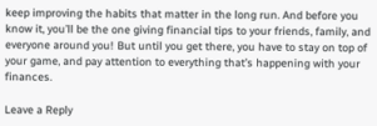keep improving the habits that matter in the long run. And before you know it, you’ll be the one giving financial tips to your friends, family, and everyone around you! But until you get there, you have to stay on top of your game, and pay attention to everything that’s happening with your finances.

Leave a Reply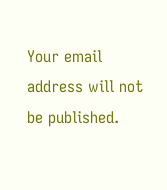Your email address will not be published.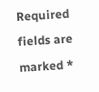Required fields are marked *